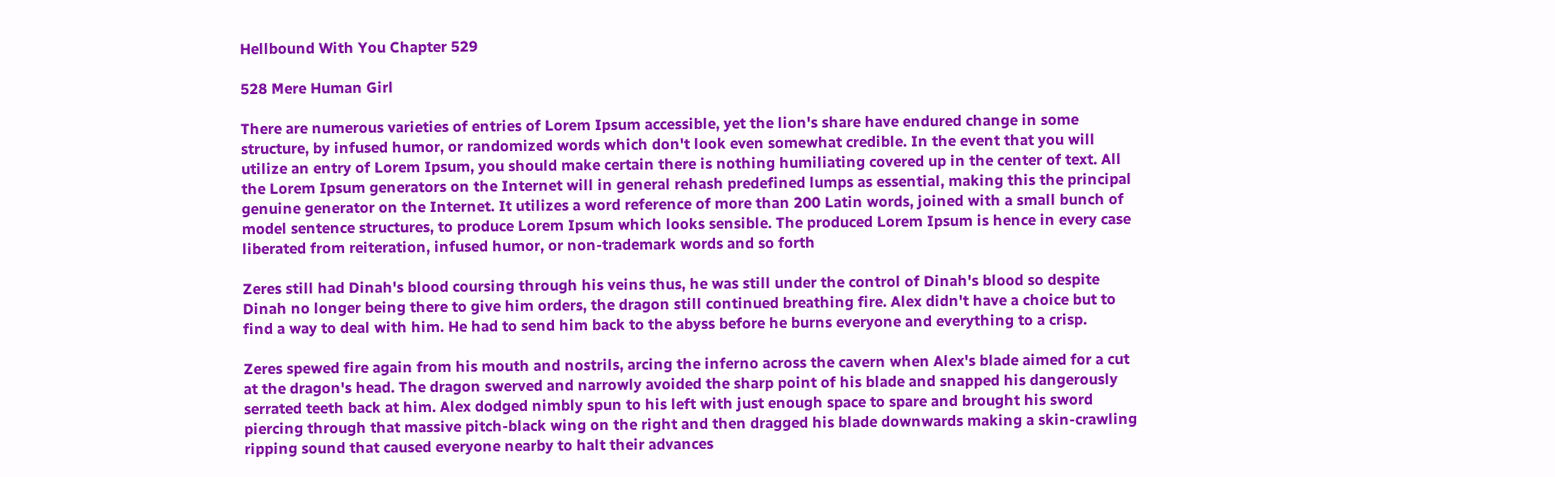Hellbound With You Chapter 529

528 Mere Human Girl

There are numerous varieties of entries of Lorem Ipsum accessible, yet the lion's share have endured change in some structure, by infused humor, or randomized words which don't look even somewhat credible. In the event that you will utilize an entry of Lorem Ipsum, you should make certain there is nothing humiliating covered up in the center of text. All the Lorem Ipsum generators on the Internet will in general rehash predefined lumps as essential, making this the principal genuine generator on the Internet. It utilizes a word reference of more than 200 Latin words, joined with a small bunch of model sentence structures, to produce Lorem Ipsum which looks sensible. The produced Lorem Ipsum is hence in every case liberated from reiteration, infused humor, or non-trademark words and so forth

Zeres still had Dinah's blood coursing through his veins thus, he was still under the control of Dinah's blood so despite Dinah no longer being there to give him orders, the dragon still continued breathing fire. Alex didn't have a choice but to find a way to deal with him. He had to send him back to the abyss before he burns everyone and everything to a crisp.

Zeres spewed fire again from his mouth and nostrils, arcing the inferno across the cavern when Alex's blade aimed for a cut at the dragon's head. The dragon swerved and narrowly avoided the sharp point of his blade and snapped his dangerously serrated teeth back at him. Alex dodged nimbly spun to his left with just enough space to spare and brought his sword piercing through that massive pitch-black wing on the right and then dragged his blade downwards making a skin-crawling ripping sound that caused everyone nearby to halt their advances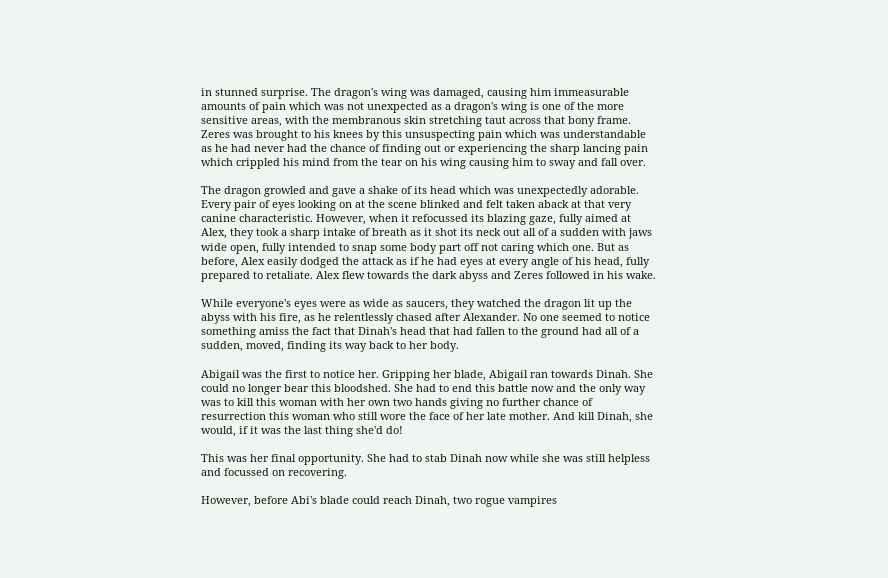in stunned surprise. The dragon's wing was damaged, causing him immeasurable amounts of pain which was not unexpected as a dragon's wing is one of the more sensitive areas, with the membranous skin stretching taut across that bony frame. Zeres was brought to his knees by this unsuspecting pain which was understandable as he had never had the chance of finding out or experiencing the sharp lancing pain which crippled his mind from the tear on his wing causing him to sway and fall over.

The dragon growled and gave a shake of its head which was unexpectedly adorable. Every pair of eyes looking on at the scene blinked and felt taken aback at that very canine characteristic. However, when it refocussed its blazing gaze, fully aimed at Alex, they took a sharp intake of breath as it shot its neck out all of a sudden with jaws wide open, fully intended to snap some body part off not caring which one. But as before, Alex easily dodged the attack as if he had eyes at every angle of his head, fully prepared to retaliate. Alex flew towards the dark abyss and Zeres followed in his wake.

While everyone's eyes were as wide as saucers, they watched the dragon lit up the abyss with his fire, as he relentlessly chased after Alexander. No one seemed to notice something amiss the fact that Dinah's head that had fallen to the ground had all of a sudden, moved, finding its way back to her body.

Abigail was the first to notice her. Gripping her blade, Abigail ran towards Dinah. She could no longer bear this bloodshed. She had to end this battle now and the only way was to kill this woman with her own two hands giving no further chance of resurrection this woman who still wore the face of her late mother. And kill Dinah, she would, if it was the last thing she'd do!

This was her final opportunity. She had to stab Dinah now while she was still helpless and focussed on recovering.

However, before Abi's blade could reach Dinah, two rogue vampires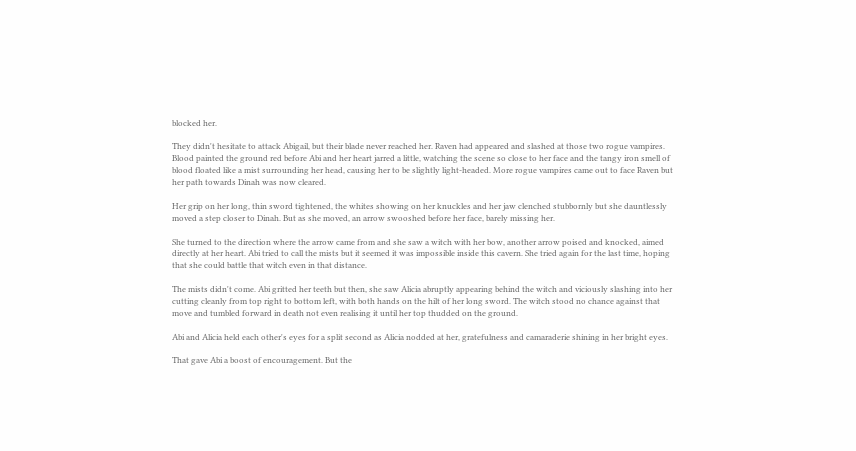blocked her.

They didn't hesitate to attack Abigail, but their blade never reached her. Raven had appeared and slashed at those two rogue vampires. Blood painted the ground red before Abi and her heart jarred a little, watching the scene so close to her face and the tangy iron smell of blood floated like a mist surrounding her head, causing her to be slightly light-headed. More rogue vampires came out to face Raven but her path towards Dinah was now cleared.

Her grip on her long, thin sword tightened, the whites showing on her knuckles and her jaw clenched stubbornly but she dauntlessly moved a step closer to Dinah. But as she moved, an arrow swooshed before her face, barely missing her.

She turned to the direction where the arrow came from and she saw a witch with her bow, another arrow poised and knocked, aimed directly at her heart. Abi tried to call the mists but it seemed it was impossible inside this cavern. She tried again for the last time, hoping that she could battle that witch even in that distance.

The mists didn't come. Abi gritted her teeth but then, she saw Alicia abruptly appearing behind the witch and viciously slashing into her cutting cleanly from top right to bottom left, with both hands on the hilt of her long sword. The witch stood no chance against that move and tumbled forward in death not even realising it until her top thudded on the ground.

Abi and Alicia held each other's eyes for a split second as Alicia nodded at her, gratefulness and camaraderie shining in her bright eyes.

That gave Abi a boost of encouragement. But the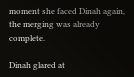moment she faced Dinah again, the merging was already complete.

Dinah glared at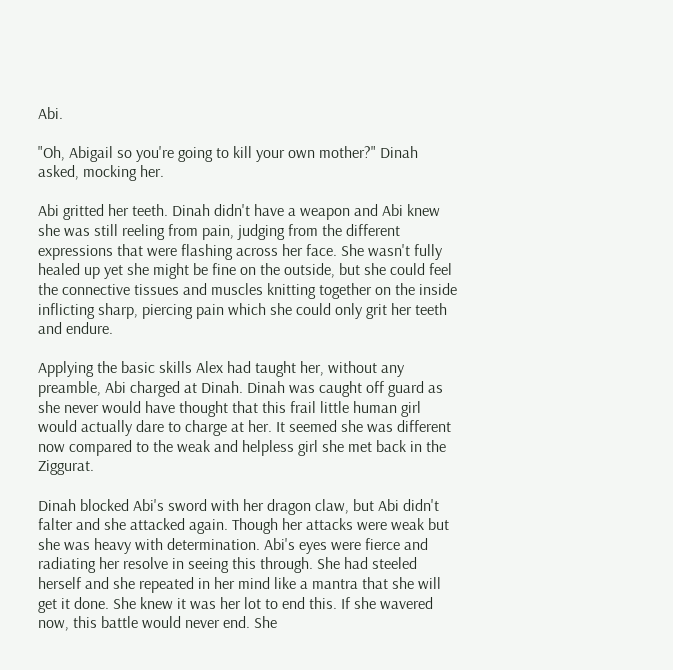Abi.

"Oh, Abigail so you're going to kill your own mother?" Dinah asked, mocking her.

Abi gritted her teeth. Dinah didn't have a weapon and Abi knew she was still reeling from pain, judging from the different expressions that were flashing across her face. She wasn't fully healed up yet she might be fine on the outside, but she could feel the connective tissues and muscles knitting together on the inside inflicting sharp, piercing pain which she could only grit her teeth and endure.

Applying the basic skills Alex had taught her, without any preamble, Abi charged at Dinah. Dinah was caught off guard as she never would have thought that this frail little human girl would actually dare to charge at her. It seemed she was different now compared to the weak and helpless girl she met back in the Ziggurat.

Dinah blocked Abi's sword with her dragon claw, but Abi didn't falter and she attacked again. Though her attacks were weak but she was heavy with determination. Abi's eyes were fierce and radiating her resolve in seeing this through. She had steeled herself and she repeated in her mind like a mantra that she will get it done. She knew it was her lot to end this. If she wavered now, this battle would never end. She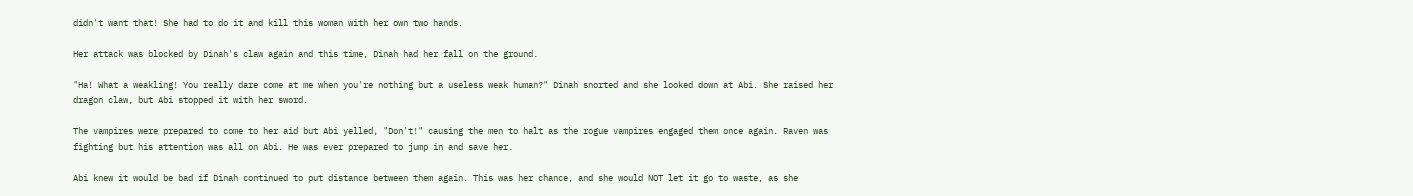didn't want that! She had to do it and kill this woman with her own two hands.

Her attack was blocked by Dinah's claw again and this time, Dinah had her fall on the ground.

"Ha! What a weakling! You really dare come at me when you're nothing but a useless weak human?" Dinah snorted and she looked down at Abi. She raised her dragon claw, but Abi stopped it with her sword.

The vampires were prepared to come to her aid but Abi yelled, "Don't!" causing the men to halt as the rogue vampires engaged them once again. Raven was fighting but his attention was all on Abi. He was ever prepared to jump in and save her.

Abi knew it would be bad if Dinah continued to put distance between them again. This was her chance, and she would NOT let it go to waste, as she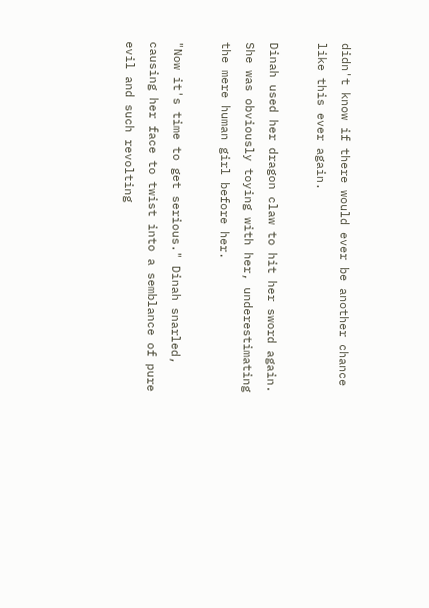didn't know if there would ever be another chance like this ever again.

Dinah used her dragon claw to hit her sword again. She was obviously toying with her, underestimating the mere human girl before her.

"Now it's time to get serious." Dinah snarled, causing her face to twist into a semblance of pure evil and such revolting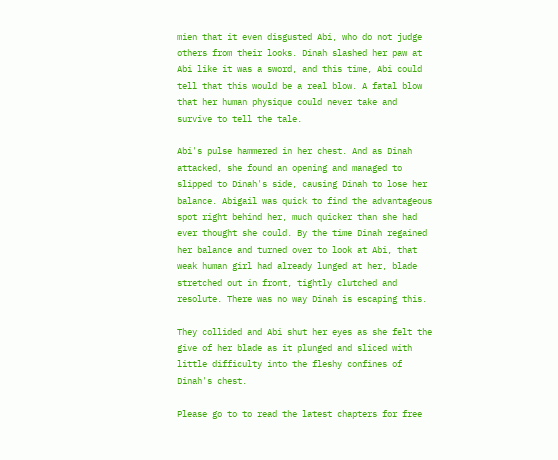mien that it even disgusted Abi, who do not judge others from their looks. Dinah slashed her paw at Abi like it was a sword, and this time, Abi could tell that this would be a real blow. A fatal blow that her human physique could never take and survive to tell the tale.

Abi's pulse hammered in her chest. And as Dinah attacked, she found an opening and managed to slipped to Dinah's side, causing Dinah to lose her balance. Abigail was quick to find the advantageous spot right behind her, much quicker than she had ever thought she could. By the time Dinah regained her balance and turned over to look at Abi, that weak human girl had already lunged at her, blade stretched out in front, tightly clutched and resolute. There was no way Dinah is escaping this.

They collided and Abi shut her eyes as she felt the give of her blade as it plunged and sliced with little difficulty into the fleshy confines of Dinah's chest.

Please go to to read the latest chapters for free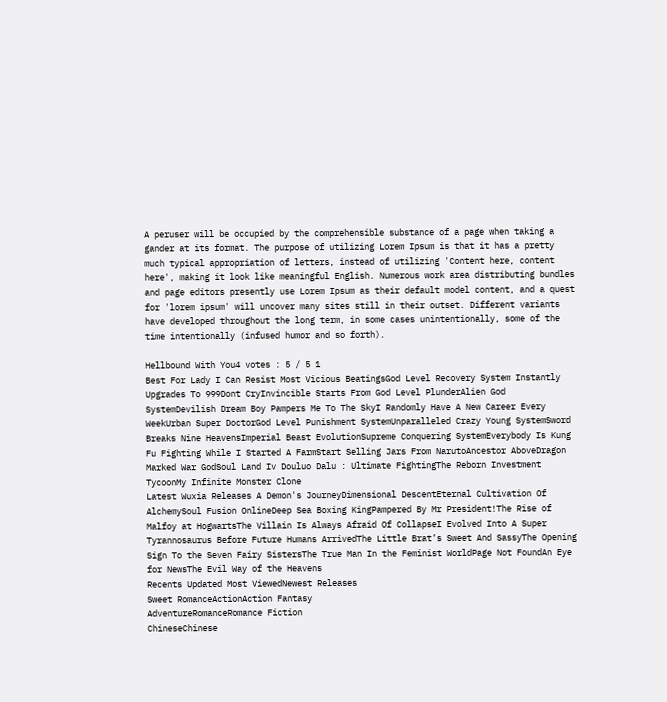A peruser will be occupied by the comprehensible substance of a page when taking a gander at its format. The purpose of utilizing Lorem Ipsum is that it has a pretty much typical appropriation of letters, instead of utilizing 'Content here, content here', making it look like meaningful English. Numerous work area distributing bundles and page editors presently use Lorem Ipsum as their default model content, and a quest for 'lorem ipsum' will uncover many sites still in their outset. Different variants have developed throughout the long term, in some cases unintentionally, some of the time intentionally (infused humor and so forth).

Hellbound With You4 votes : 5 / 5 1
Best For Lady I Can Resist Most Vicious BeatingsGod Level Recovery System Instantly Upgrades To 999Dont CryInvincible Starts From God Level PlunderAlien God SystemDevilish Dream Boy Pampers Me To The SkyI Randomly Have A New Career Every WeekUrban Super DoctorGod Level Punishment SystemUnparalleled Crazy Young SystemSword Breaks Nine HeavensImperial Beast EvolutionSupreme Conquering SystemEverybody Is Kung Fu Fighting While I Started A FarmStart Selling Jars From NarutoAncestor AboveDragon Marked War GodSoul Land Iv Douluo Dalu : Ultimate FightingThe Reborn Investment TycoonMy Infinite Monster Clone
Latest Wuxia Releases A Demon's JourneyDimensional DescentEternal Cultivation Of AlchemySoul Fusion OnlineDeep Sea Boxing KingPampered By Mr President!The Rise of Malfoy at HogwartsThe Villain Is Always Afraid Of CollapseI Evolved Into A Super Tyrannosaurus Before Future Humans ArrivedThe Little Brat’s Sweet And SassyThe Opening Sign To the Seven Fairy SistersThe True Man In the Feminist WorldPage Not FoundAn Eye for NewsThe Evil Way of the Heavens
Recents Updated Most ViewedNewest Releases
Sweet RomanceActionAction Fantasy
AdventureRomanceRomance Fiction
ChineseChinese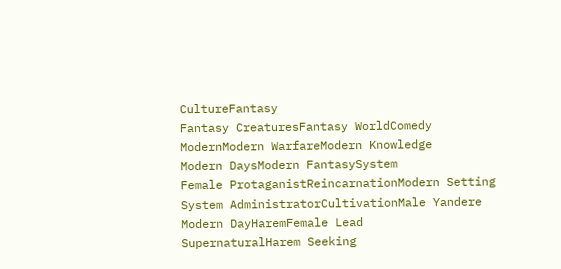CultureFantasy
Fantasy CreaturesFantasy WorldComedy
ModernModern WarfareModern Knowledge
Modern DaysModern FantasySystem
Female ProtaganistReincarnationModern Setting
System AdministratorCultivationMale Yandere
Modern DayHaremFemale Lead
SupernaturalHarem Seeking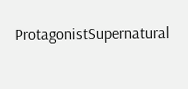ProtagonistSupernatural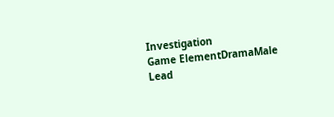Investigation
Game ElementDramaMale Lead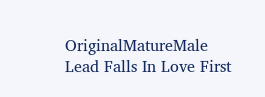OriginalMatureMale Lead Falls In Love First